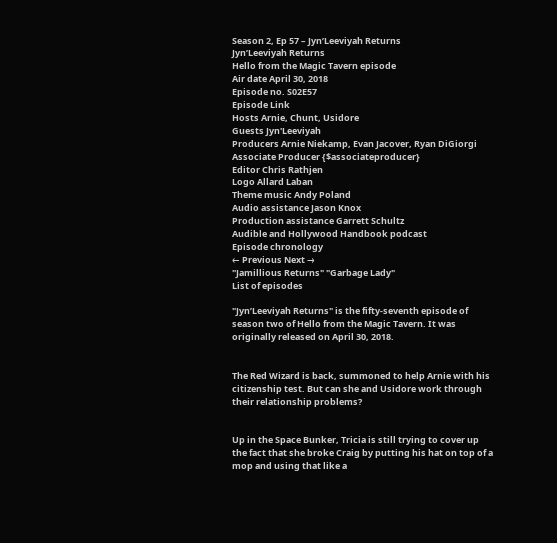Season 2, Ep 57 – Jyn’Leeviyah Returns
Jyn’Leeviyah Returns
Hello from the Magic Tavern episode
Air date April 30, 2018
Episode no. S02E57
Episode Link
Hosts Arnie, Chunt, Usidore
Guests Jyn'Leeviyah
Producers Arnie Niekamp, Evan Jacover, Ryan DiGiorgi
Associate Producer {$associateproducer}
Editor Chris Rathjen
Logo Allard Laban
Theme music Andy Poland
Audio assistance Jason Knox
Production assistance Garrett Schultz
Audible and Hollywood Handbook podcast
Episode chronology
← Previous Next →
"Jamillious Returns" "Garbage Lady"
List of episodes

"Jyn’Leeviyah Returns" is the fifty-seventh episode of season two of Hello from the Magic Tavern. It was originally released on April 30, 2018.


The Red Wizard is back, summoned to help Arnie with his citizenship test. But can she and Usidore work through their relationship problems?


Up in the Space Bunker, Tricia is still trying to cover up the fact that she broke Craig by putting his hat on top of a mop and using that like a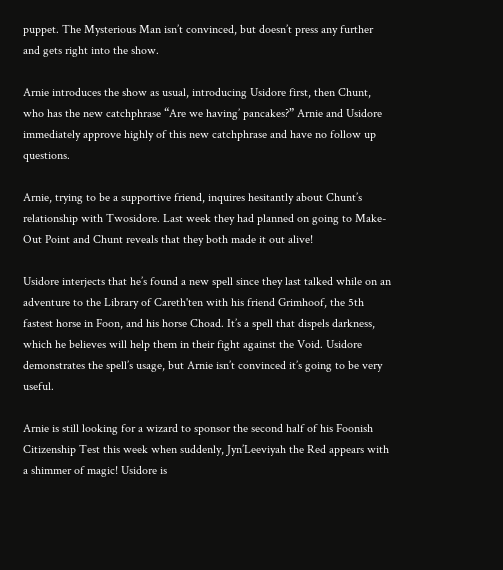puppet. The Mysterious Man isn’t convinced, but doesn’t press any further and gets right into the show.

Arnie introduces the show as usual, introducing Usidore first, then Chunt, who has the new catchphrase “Are we having’ pancakes?” Arnie and Usidore immediately approve highly of this new catchphrase and have no follow up questions.

Arnie, trying to be a supportive friend, inquires hesitantly about Chunt’s relationship with Twosidore. Last week they had planned on going to Make-Out Point and Chunt reveals that they both made it out alive!

Usidore interjects that he’s found a new spell since they last talked while on an adventure to the Library of Careth'ten with his friend Grimhoof, the 5th fastest horse in Foon, and his horse Choad. It’s a spell that dispels darkness, which he believes will help them in their fight against the Void. Usidore demonstrates the spell’s usage, but Arnie isn’t convinced it’s going to be very useful.

Arnie is still looking for a wizard to sponsor the second half of his Foonish Citizenship Test this week when suddenly, Jyn’Leeviyah the Red appears with a shimmer of magic! Usidore is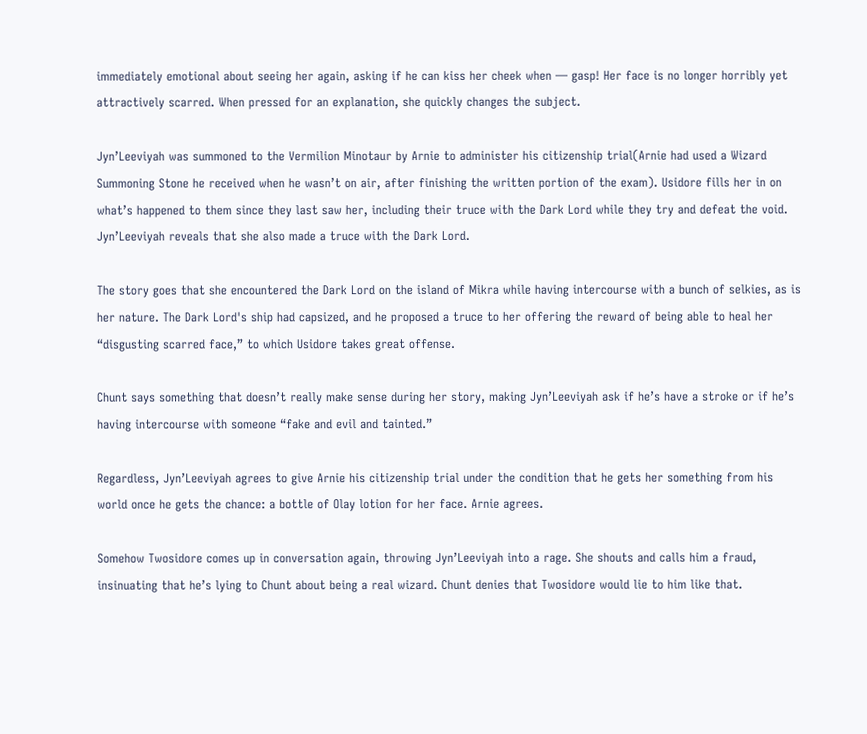immediately emotional about seeing her again, asking if he can kiss her cheek when — gasp! Her face is no longer horribly yet attractively scarred. When pressed for an explanation, she quickly changes the subject.

Jyn’Leeviyah was summoned to the Vermilion Minotaur by Arnie to administer his citizenship trial(Arnie had used a Wizard Summoning Stone he received when he wasn’t on air, after finishing the written portion of the exam). Usidore fills her in on what’s happened to them since they last saw her, including their truce with the Dark Lord while they try and defeat the void. Jyn’Leeviyah reveals that she also made a truce with the Dark Lord.

The story goes that she encountered the Dark Lord on the island of Mikra while having intercourse with a bunch of selkies, as is her nature. The Dark Lord's ship had capsized, and he proposed a truce to her offering the reward of being able to heal her “disgusting scarred face,” to which Usidore takes great offense.

Chunt says something that doesn’t really make sense during her story, making Jyn’Leeviyah ask if he’s have a stroke or if he’s having intercourse with someone “fake and evil and tainted.”

Regardless, Jyn’Leeviyah agrees to give Arnie his citizenship trial under the condition that he gets her something from his world once he gets the chance: a bottle of Olay lotion for her face. Arnie agrees.

Somehow Twosidore comes up in conversation again, throwing Jyn’Leeviyah into a rage. She shouts and calls him a fraud, insinuating that he’s lying to Chunt about being a real wizard. Chunt denies that Twosidore would lie to him like that.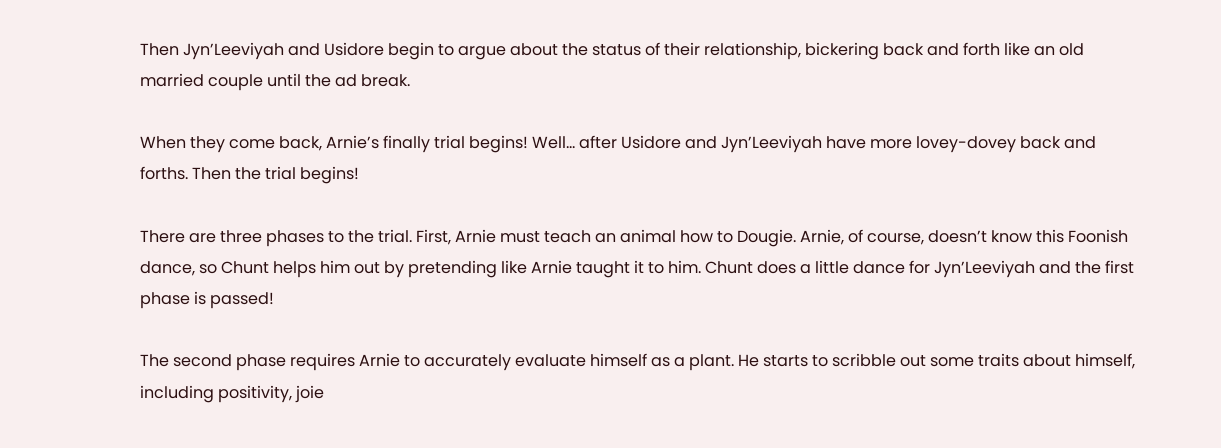Then Jyn’Leeviyah and Usidore begin to argue about the status of their relationship, bickering back and forth like an old married couple until the ad break.

When they come back, Arnie’s finally trial begins! Well… after Usidore and Jyn’Leeviyah have more lovey-dovey back and forths. Then the trial begins!

There are three phases to the trial. First, Arnie must teach an animal how to Dougie. Arnie, of course, doesn’t know this Foonish dance, so Chunt helps him out by pretending like Arnie taught it to him. Chunt does a little dance for Jyn’Leeviyah and the first phase is passed!

The second phase requires Arnie to accurately evaluate himself as a plant. He starts to scribble out some traits about himself, including positivity, joie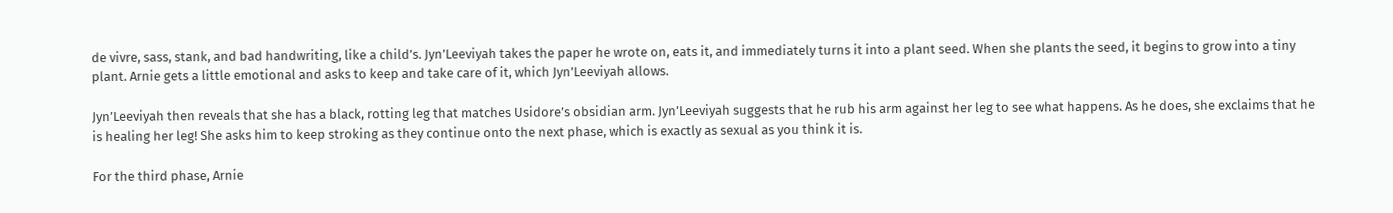de vivre, sass, stank, and bad handwriting, like a child’s. Jyn’Leeviyah takes the paper he wrote on, eats it, and immediately turns it into a plant seed. When she plants the seed, it begins to grow into a tiny plant. Arnie gets a little emotional and asks to keep and take care of it, which Jyn’Leeviyah allows.

Jyn’Leeviyah then reveals that she has a black, rotting leg that matches Usidore’s obsidian arm. Jyn’Leeviyah suggests that he rub his arm against her leg to see what happens. As he does, she exclaims that he is healing her leg! She asks him to keep stroking as they continue onto the next phase, which is exactly as sexual as you think it is.

For the third phase, Arnie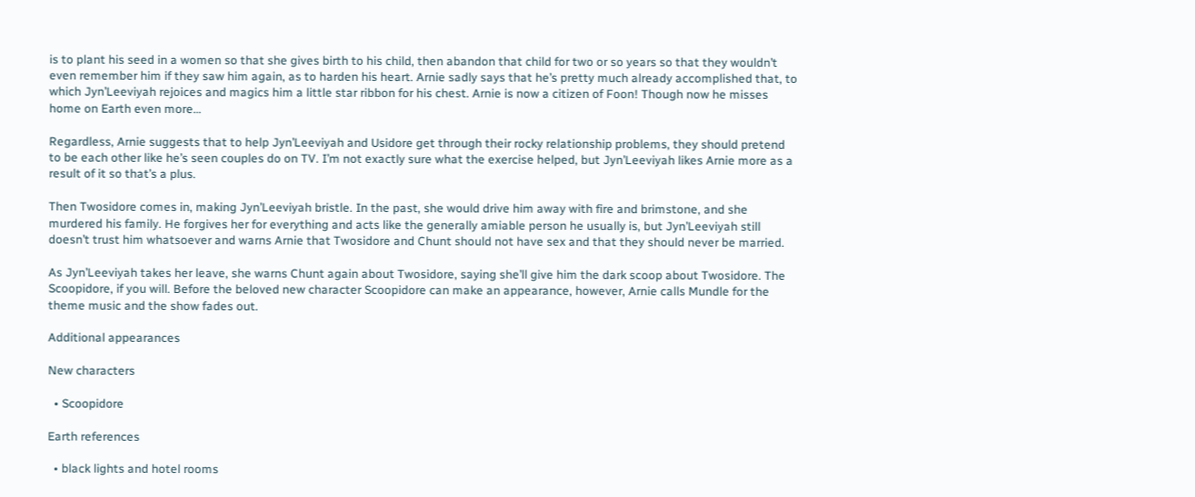is to plant his seed in a women so that she gives birth to his child, then abandon that child for two or so years so that they wouldn’t even remember him if they saw him again, as to harden his heart. Arnie sadly says that he’s pretty much already accomplished that, to which Jyn’Leeviyah rejoices and magics him a little star ribbon for his chest. Arnie is now a citizen of Foon! Though now he misses home on Earth even more…

Regardless, Arnie suggests that to help Jyn’Leeviyah and Usidore get through their rocky relationship problems, they should pretend to be each other like he’s seen couples do on TV. I’m not exactly sure what the exercise helped, but Jyn’Leeviyah likes Arnie more as a result of it so that’s a plus.

Then Twosidore comes in, making Jyn’Leeviyah bristle. In the past, she would drive him away with fire and brimstone, and she murdered his family. He forgives her for everything and acts like the generally amiable person he usually is, but Jyn’Leeviyah still doesn’t trust him whatsoever and warns Arnie that Twosidore and Chunt should not have sex and that they should never be married.

As Jyn’Leeviyah takes her leave, she warns Chunt again about Twosidore, saying she’ll give him the dark scoop about Twosidore. The Scoopidore, if you will. Before the beloved new character Scoopidore can make an appearance, however, Arnie calls Mundle for the theme music and the show fades out.

Additional appearances

New characters

  • Scoopidore

Earth references

  • black lights and hotel rooms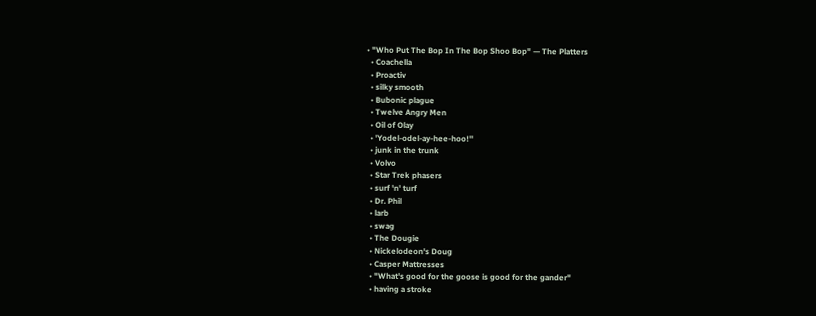• "Who Put The Bop In The Bop Shoo Bop" — The Platters
  • Coachella
  • Proactiv
  • silky smooth
  • Bubonic plague
  • Twelve Angry Men
  • Oil of Olay
  • 'Yodel-odel-ay-hee-hoo!''
  • junk in the trunk
  • Volvo
  • Star Trek phasers
  • surf 'n' turf
  • Dr. Phil
  • larb
  • swag
  • The Dougie
  • Nickelodeon's Doug
  • Casper Mattresses
  • "What's good for the goose is good for the gander"
  • having a stroke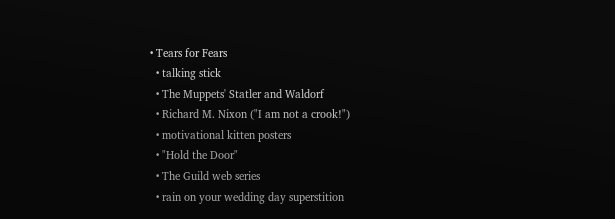• Tears for Fears
  • talking stick
  • The Muppets' Statler and Waldorf
  • Richard M. Nixon ("I am not a crook!")
  • motivational kitten posters
  • "Hold the Door"
  • The Guild web series
  • rain on your wedding day superstition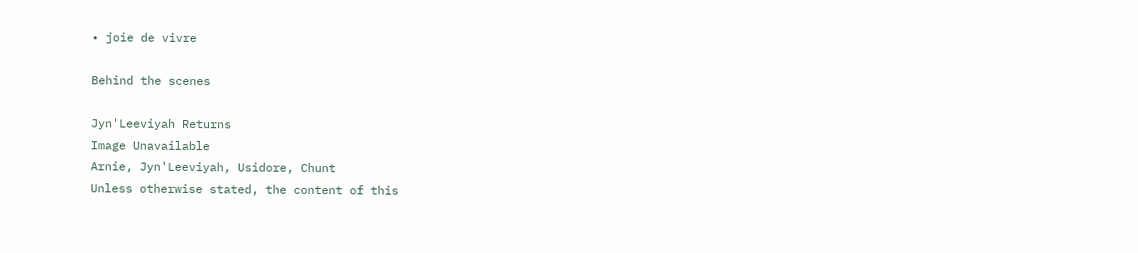• joie de vivre

Behind the scenes

Jyn'Leeviyah Returns
Image Unavailable
Arnie, Jyn'Leeviyah, Usidore, Chunt
Unless otherwise stated, the content of this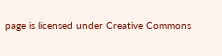page is licensed under Creative Commons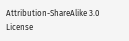Attribution-ShareAlike 3.0 License